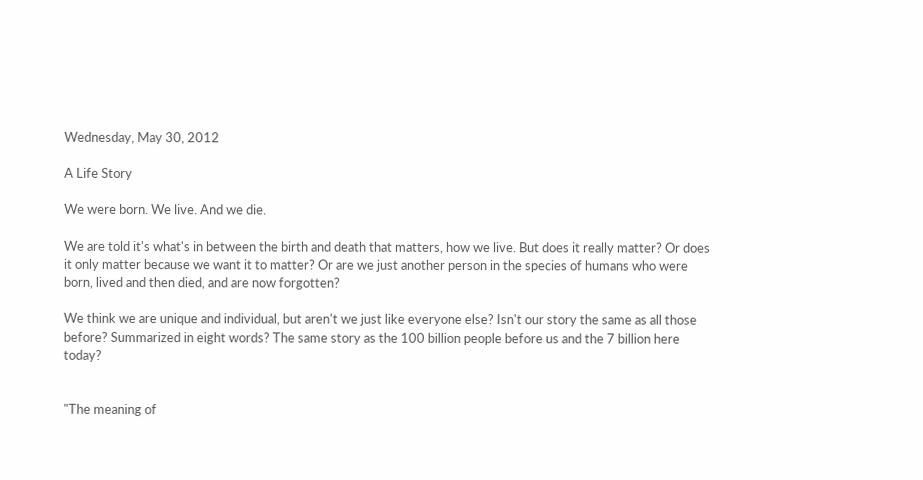Wednesday, May 30, 2012

A Life Story

We were born. We live. And we die.

We are told it's what's in between the birth and death that matters, how we live. But does it really matter? Or does it only matter because we want it to matter? Or are we just another person in the species of humans who were born, lived and then died, and are now forgotten?

We think we are unique and individual, but aren't we just like everyone else? Isn't our story the same as all those before? Summarized in eight words? The same story as the 100 billion people before us and the 7 billion here today?


"The meaning of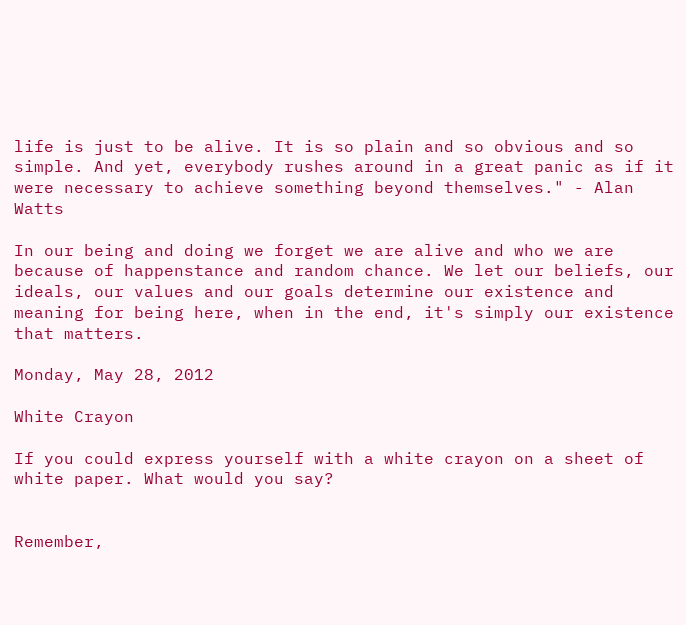life is just to be alive. It is so plain and so obvious and so simple. And yet, everybody rushes around in a great panic as if it were necessary to achieve something beyond themselves." - Alan Watts

In our being and doing we forget we are alive and who we are because of happenstance and random chance. We let our beliefs, our ideals, our values and our goals determine our existence and meaning for being here, when in the end, it's simply our existence that matters.

Monday, May 28, 2012

White Crayon

If you could express yourself with a white crayon on a sheet of white paper. What would you say?


Remember,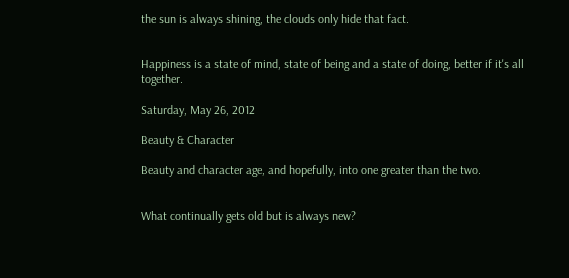the sun is always shining, the clouds only hide that fact.


Happiness is a state of mind, state of being and a state of doing, better if it's all together.

Saturday, May 26, 2012

Beauty & Character

Beauty and character age, and hopefully, into one greater than the two.


What continually gets old but is always new?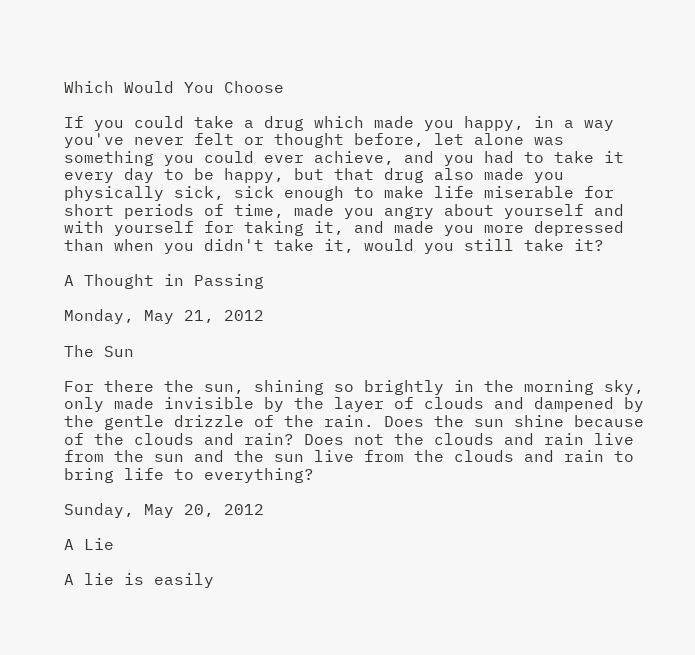Which Would You Choose

If you could take a drug which made you happy, in a way you've never felt or thought before, let alone was something you could ever achieve, and you had to take it every day to be happy, but that drug also made you physically sick, sick enough to make life miserable for short periods of time, made you angry about yourself and with yourself for taking it, and made you more depressed than when you didn't take it, would you still take it?

A Thought in Passing

Monday, May 21, 2012

The Sun

For there the sun, shining so brightly in the morning sky, only made invisible by the layer of clouds and dampened by the gentle drizzle of the rain. Does the sun shine because of the clouds and rain? Does not the clouds and rain live from the sun and the sun live from the clouds and rain to bring life to everything?

Sunday, May 20, 2012

A Lie

A lie is easily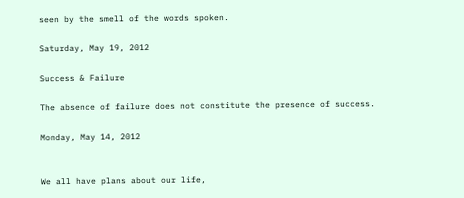seen by the smell of the words spoken.

Saturday, May 19, 2012

Success & Failure

The absence of failure does not constitute the presence of success.

Monday, May 14, 2012


We all have plans about our life,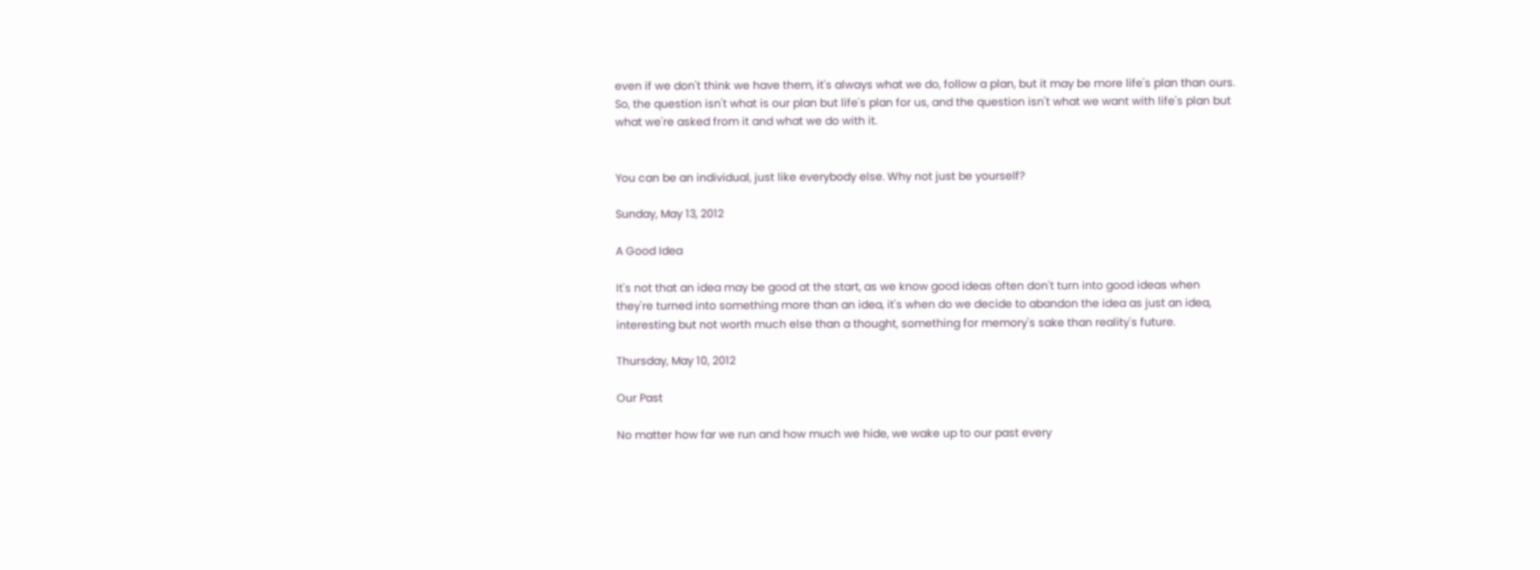even if we don't think we have them, it's always what we do, follow a plan, but it may be more life's plan than ours. So, the question isn't what is our plan but life's plan for us, and the question isn't what we want with life's plan but what we're asked from it and what we do with it.


You can be an individual, just like everybody else. Why not just be yourself?

Sunday, May 13, 2012

A Good Idea

It's not that an idea may be good at the start, as we know good ideas often don't turn into good ideas when they're turned into something more than an idea, it's when do we decide to abandon the idea as just an idea, interesting but not worth much else than a thought, something for memory's sake than reality's future.

Thursday, May 10, 2012

Our Past

No matter how far we run and how much we hide, we wake up to our past every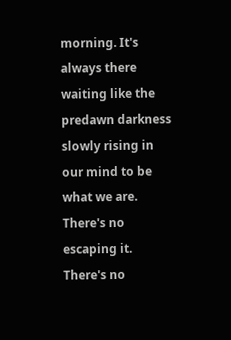morning. It's always there waiting like the predawn darkness slowly rising in our mind to be what we are. There's no escaping it. There's no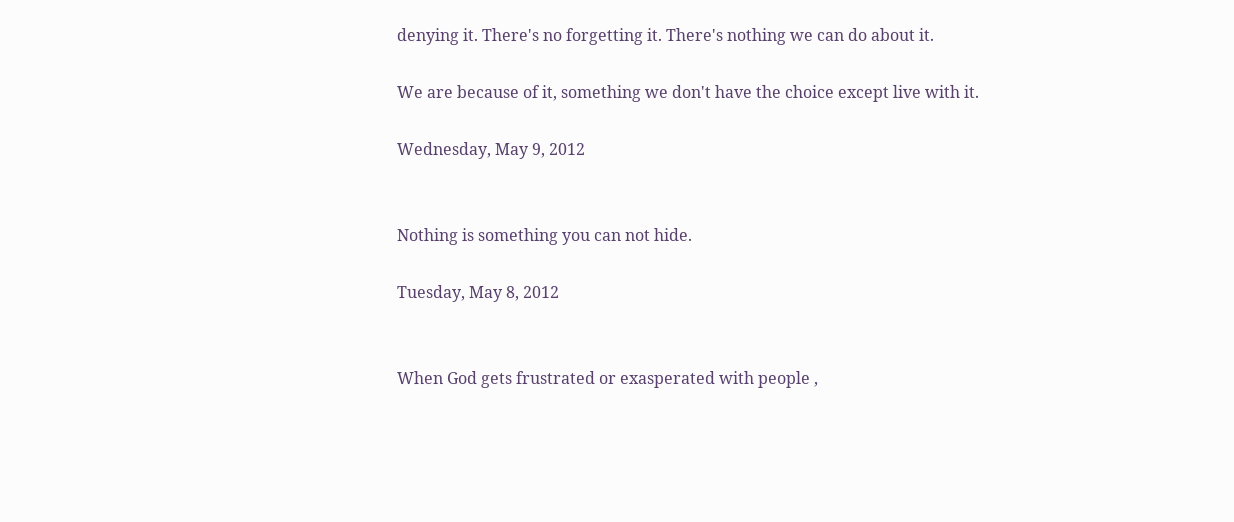denying it. There's no forgetting it. There's nothing we can do about it.

We are because of it, something we don't have the choice except live with it.

Wednesday, May 9, 2012


Nothing is something you can not hide.

Tuesday, May 8, 2012


When God gets frustrated or exasperated with people ,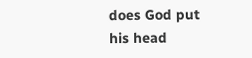does God put his head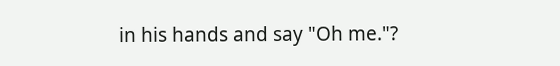in his hands and say "Oh me."?